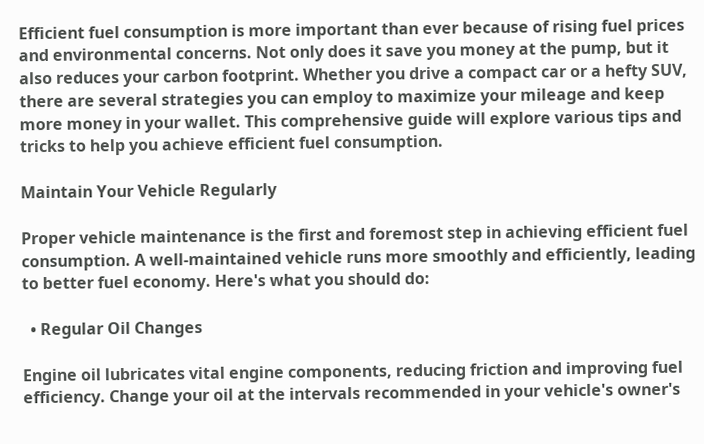Efficient fuel consumption is more important than ever because of rising fuel prices and environmental concerns. Not only does it save you money at the pump, but it also reduces your carbon footprint. Whether you drive a compact car or a hefty SUV, there are several strategies you can employ to maximize your mileage and keep more money in your wallet. This comprehensive guide will explore various tips and tricks to help you achieve efficient fuel consumption.

Maintain Your Vehicle Regularly

Proper vehicle maintenance is the first and foremost step in achieving efficient fuel consumption. A well-maintained vehicle runs more smoothly and efficiently, leading to better fuel economy. Here's what you should do:

  • Regular Oil Changes

Engine oil lubricates vital engine components, reducing friction and improving fuel efficiency. Change your oil at the intervals recommended in your vehicle's owner's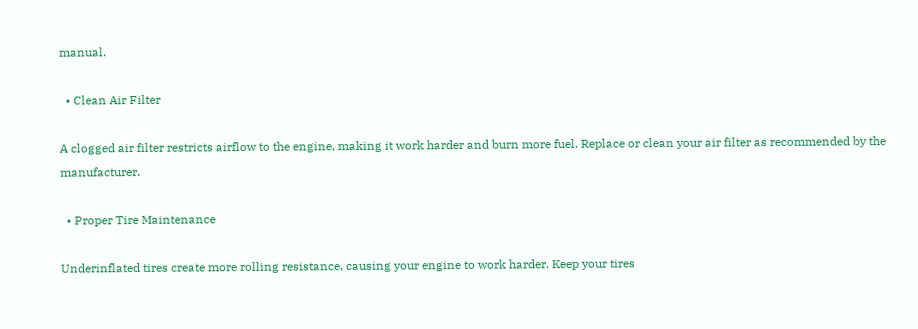manual.

  • Clean Air Filter

A clogged air filter restricts airflow to the engine, making it work harder and burn more fuel. Replace or clean your air filter as recommended by the manufacturer.

  • Proper Tire Maintenance

Underinflated tires create more rolling resistance, causing your engine to work harder. Keep your tires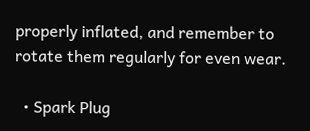properly inflated, and remember to rotate them regularly for even wear.

  • Spark Plug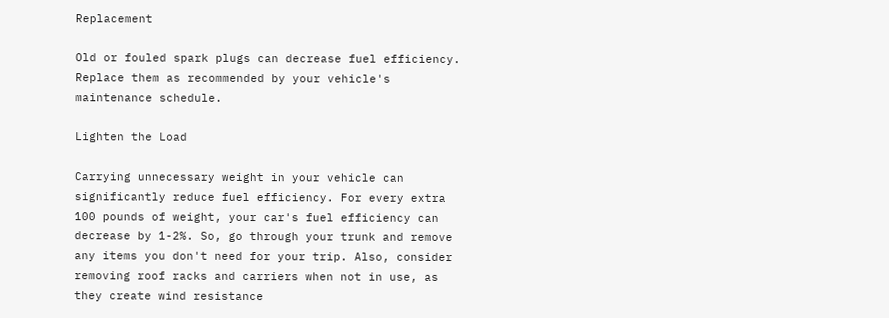Replacement

Old or fouled spark plugs can decrease fuel efficiency. Replace them as recommended by your vehicle's maintenance schedule.

Lighten the Load

Carrying unnecessary weight in your vehicle can significantly reduce fuel efficiency. For every extra 100 pounds of weight, your car's fuel efficiency can decrease by 1-2%. So, go through your trunk and remove any items you don't need for your trip. Also, consider removing roof racks and carriers when not in use, as they create wind resistance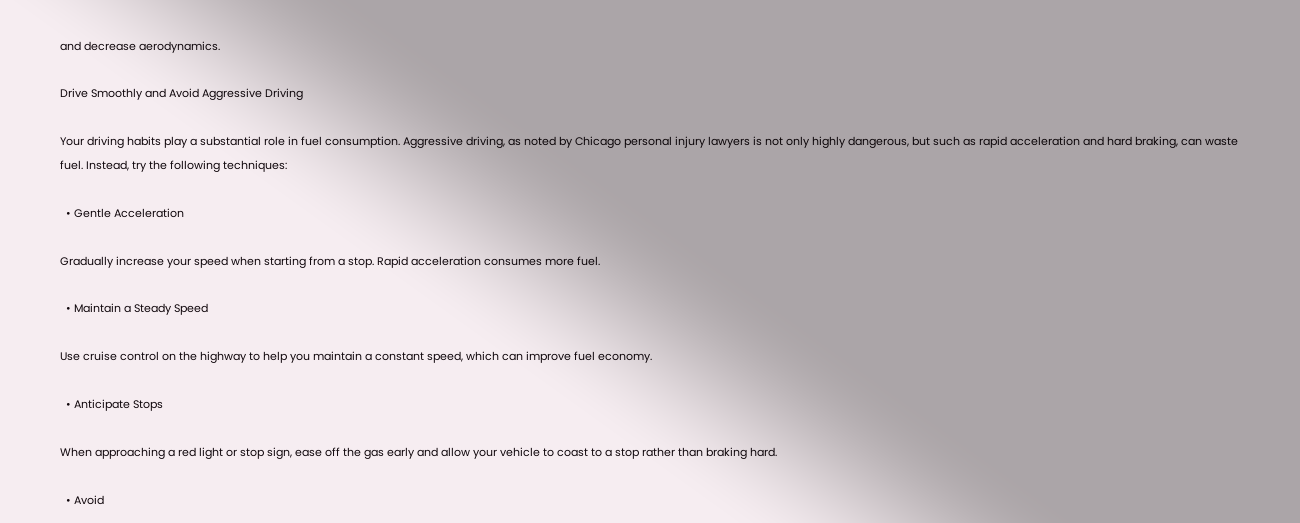and decrease aerodynamics.

Drive Smoothly and Avoid Aggressive Driving

Your driving habits play a substantial role in fuel consumption. Aggressive driving, as noted by Chicago personal injury lawyers is not only highly dangerous, but such as rapid acceleration and hard braking, can waste fuel. Instead, try the following techniques:

  • Gentle Acceleration

Gradually increase your speed when starting from a stop. Rapid acceleration consumes more fuel.

  • Maintain a Steady Speed

Use cruise control on the highway to help you maintain a constant speed, which can improve fuel economy.

  • Anticipate Stops

When approaching a red light or stop sign, ease off the gas early and allow your vehicle to coast to a stop rather than braking hard.

  • Avoid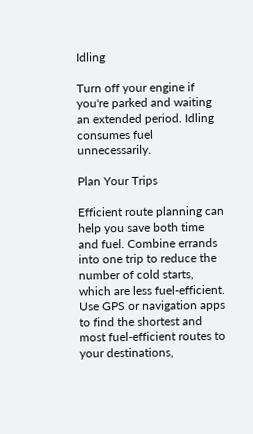Idling

Turn off your engine if you're parked and waiting an extended period. Idling consumes fuel unnecessarily.

Plan Your Trips

Efficient route planning can help you save both time and fuel. Combine errands into one trip to reduce the number of cold starts, which are less fuel-efficient. Use GPS or navigation apps to find the shortest and most fuel-efficient routes to your destinations,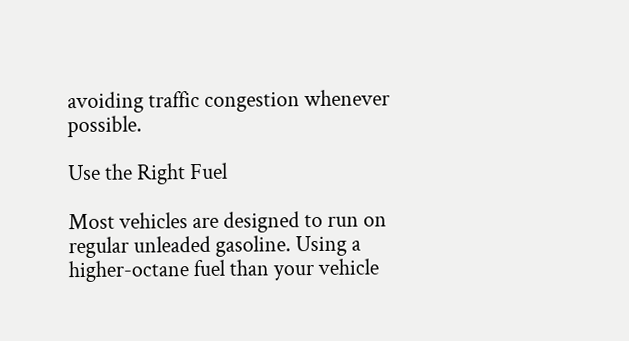avoiding traffic congestion whenever possible.

Use the Right Fuel

Most vehicles are designed to run on regular unleaded gasoline. Using a higher-octane fuel than your vehicle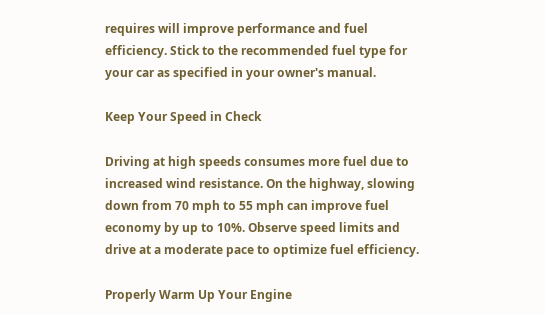requires will improve performance and fuel efficiency. Stick to the recommended fuel type for your car as specified in your owner's manual.

Keep Your Speed in Check

Driving at high speeds consumes more fuel due to increased wind resistance. On the highway, slowing down from 70 mph to 55 mph can improve fuel economy by up to 10%. Observe speed limits and drive at a moderate pace to optimize fuel efficiency.

Properly Warm Up Your Engine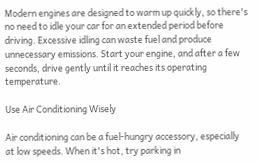Modern engines are designed to warm up quickly, so there's no need to idle your car for an extended period before driving. Excessive idling can waste fuel and produce unnecessary emissions. Start your engine, and after a few seconds, drive gently until it reaches its operating temperature.

Use Air Conditioning Wisely

Air conditioning can be a fuel-hungry accessory, especially at low speeds. When it's hot, try parking in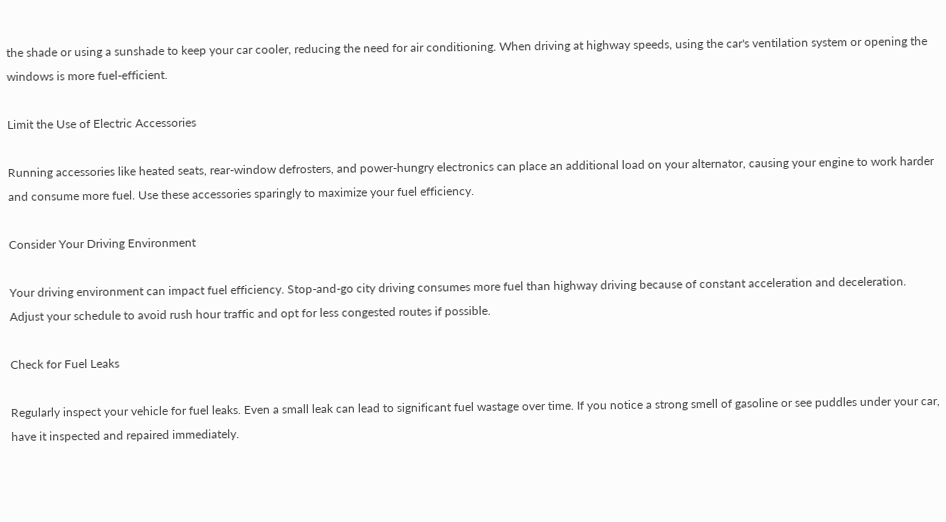the shade or using a sunshade to keep your car cooler, reducing the need for air conditioning. When driving at highway speeds, using the car's ventilation system or opening the windows is more fuel-efficient.

Limit the Use of Electric Accessories

Running accessories like heated seats, rear-window defrosters, and power-hungry electronics can place an additional load on your alternator, causing your engine to work harder and consume more fuel. Use these accessories sparingly to maximize your fuel efficiency.

Consider Your Driving Environment

Your driving environment can impact fuel efficiency. Stop-and-go city driving consumes more fuel than highway driving because of constant acceleration and deceleration. Adjust your schedule to avoid rush hour traffic and opt for less congested routes if possible.

Check for Fuel Leaks

Regularly inspect your vehicle for fuel leaks. Even a small leak can lead to significant fuel wastage over time. If you notice a strong smell of gasoline or see puddles under your car, have it inspected and repaired immediately.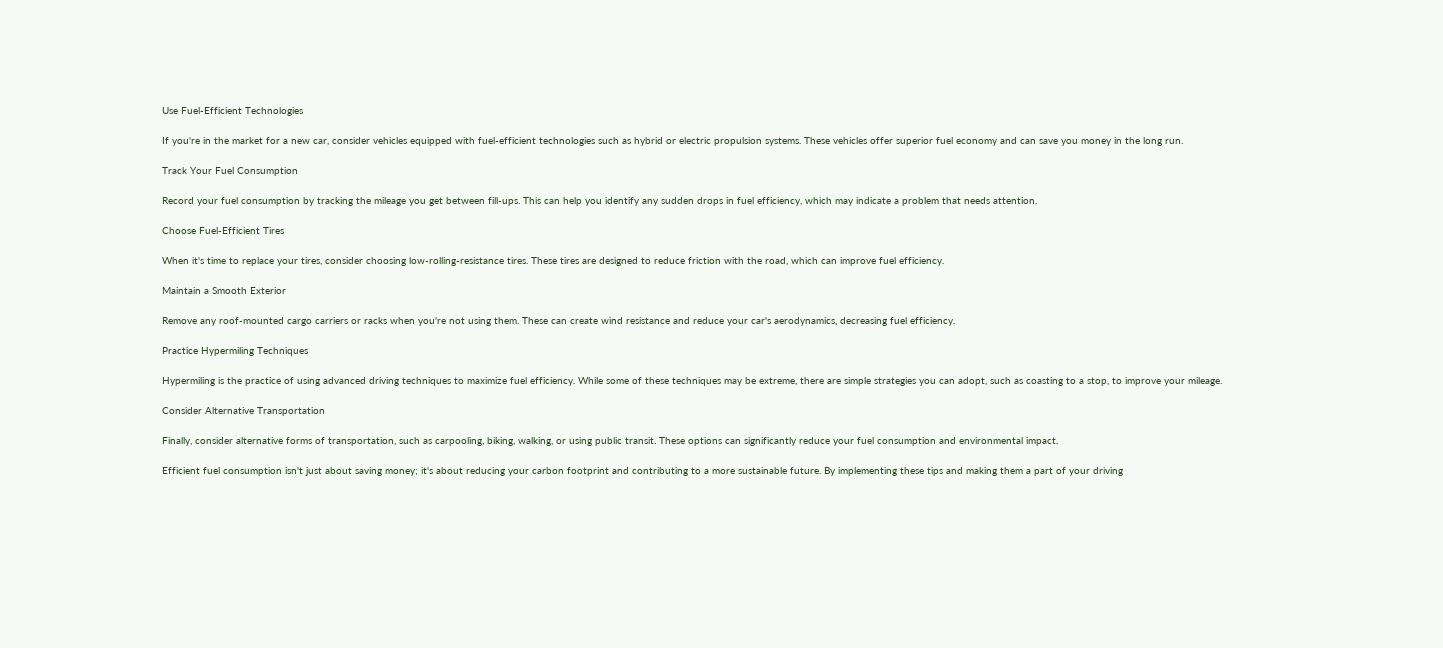Use Fuel-Efficient Technologies

If you're in the market for a new car, consider vehicles equipped with fuel-efficient technologies such as hybrid or electric propulsion systems. These vehicles offer superior fuel economy and can save you money in the long run.

Track Your Fuel Consumption

Record your fuel consumption by tracking the mileage you get between fill-ups. This can help you identify any sudden drops in fuel efficiency, which may indicate a problem that needs attention.

Choose Fuel-Efficient Tires

When it's time to replace your tires, consider choosing low-rolling-resistance tires. These tires are designed to reduce friction with the road, which can improve fuel efficiency.

Maintain a Smooth Exterior

Remove any roof-mounted cargo carriers or racks when you're not using them. These can create wind resistance and reduce your car's aerodynamics, decreasing fuel efficiency.

Practice Hypermiling Techniques

Hypermiling is the practice of using advanced driving techniques to maximize fuel efficiency. While some of these techniques may be extreme, there are simple strategies you can adopt, such as coasting to a stop, to improve your mileage.

Consider Alternative Transportation

Finally, consider alternative forms of transportation, such as carpooling, biking, walking, or using public transit. These options can significantly reduce your fuel consumption and environmental impact.

Efficient fuel consumption isn't just about saving money; it's about reducing your carbon footprint and contributing to a more sustainable future. By implementing these tips and making them a part of your driving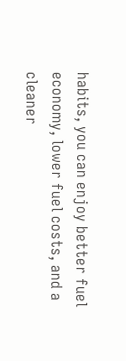habits, you can enjoy better fuel economy, lower fuel costs, and a cleaner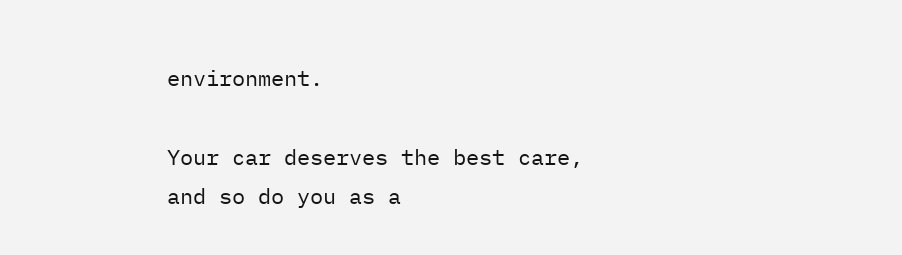environment.

Your car deserves the best care, and so do you as a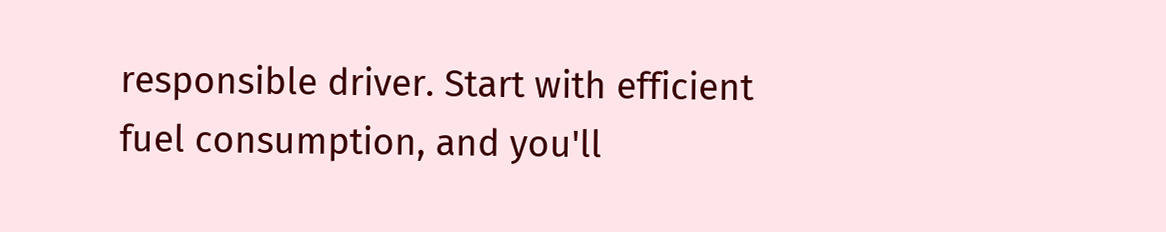responsible driver. Start with efficient fuel consumption, and you'll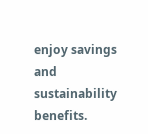enjoy savings and sustainability benefits.